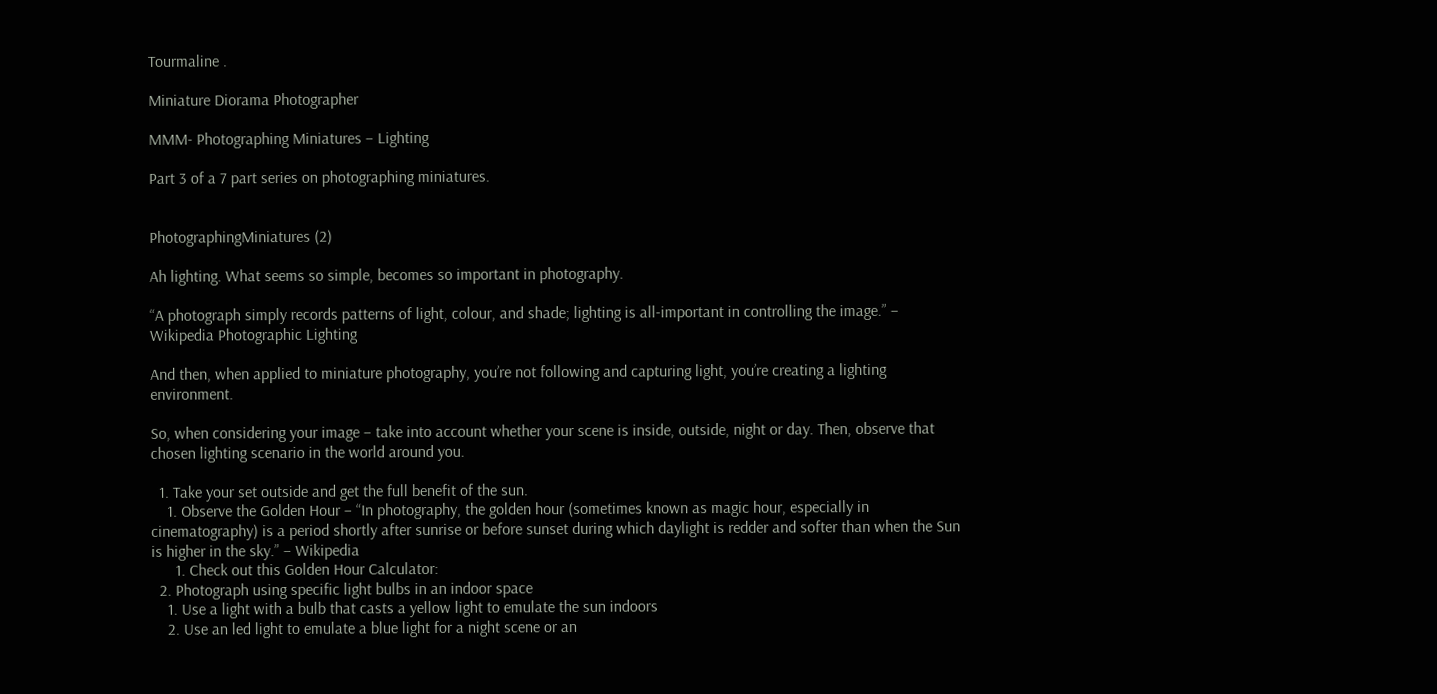Tourmaline .

Miniature Diorama Photographer

MMM- Photographing Miniatures – Lighting

Part 3 of a 7 part series on photographing miniatures.


PhotographingMiniatures (2)

Ah lighting. What seems so simple, becomes so important in photography.

“A photograph simply records patterns of light, colour, and shade; lighting is all-important in controlling the image.” – Wikipedia Photographic Lighting

And then, when applied to miniature photography, you’re not following and capturing light, you’re creating a lighting environment.

So, when considering your image – take into account whether your scene is inside, outside, night or day. Then, observe that chosen lighting scenario in the world around you.

  1. Take your set outside and get the full benefit of the sun.
    1. Observe the Golden Hour – “In photography, the golden hour (sometimes known as magic hour, especially in cinematography) is a period shortly after sunrise or before sunset during which daylight is redder and softer than when the Sun is higher in the sky.” – Wikipedia
      1. Check out this Golden Hour Calculator:
  2. Photograph using specific light bulbs in an indoor space
    1. Use a light with a bulb that casts a yellow light to emulate the sun indoors
    2. Use an led light to emulate a blue light for a night scene or an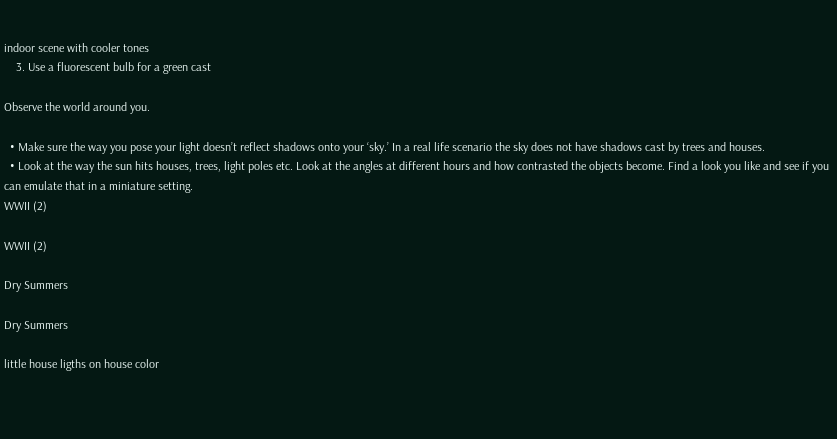indoor scene with cooler tones
    3. Use a fluorescent bulb for a green cast

Observe the world around you.

  • Make sure the way you pose your light doesn’t reflect shadows onto your ‘sky.’ In a real life scenario the sky does not have shadows cast by trees and houses.
  • Look at the way the sun hits houses, trees, light poles etc. Look at the angles at different hours and how contrasted the objects become. Find a look you like and see if you can emulate that in a miniature setting.
WWII (2)

WWII (2)

Dry Summers

Dry Summers

little house ligths on house color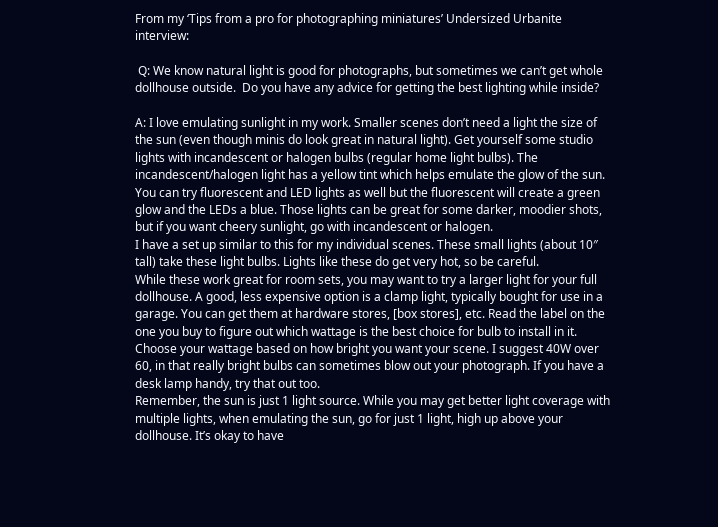From my ‘Tips from a pro for photographing miniatures’ Undersized Urbanite interview:

 Q: We know natural light is good for photographs, but sometimes we can’t get whole dollhouse outside.  Do you have any advice for getting the best lighting while inside?

A: I love emulating sunlight in my work. Smaller scenes don’t need a light the size of the sun (even though minis do look great in natural light). Get yourself some studio lights with incandescent or halogen bulbs (regular home light bulbs). The incandescent/halogen light has a yellow tint which helps emulate the glow of the sun. You can try fluorescent and LED lights as well but the fluorescent will create a green glow and the LEDs a blue. Those lights can be great for some darker, moodier shots, but if you want cheery sunlight, go with incandescent or halogen.
I have a set up similar to this for my individual scenes. These small lights (about 10″ tall) take these light bulbs. Lights like these do get very hot, so be careful.
While these work great for room sets, you may want to try a larger light for your full dollhouse. A good, less expensive option is a clamp light, typically bought for use in a garage. You can get them at hardware stores, [box stores], etc. Read the label on the one you buy to figure out which wattage is the best choice for bulb to install in it. Choose your wattage based on how bright you want your scene. I suggest 40W over 60, in that really bright bulbs can sometimes blow out your photograph. If you have a desk lamp handy, try that out too.
Remember, the sun is just 1 light source. While you may get better light coverage with multiple lights, when emulating the sun, go for just 1 light, high up above your dollhouse. It’s okay to have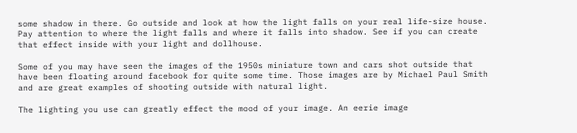some shadow in there. Go outside and look at how the light falls on your real life-size house. Pay attention to where the light falls and where it falls into shadow. See if you can create that effect inside with your light and dollhouse.

Some of you may have seen the images of the 1950s miniature town and cars shot outside that have been floating around facebook for quite some time. Those images are by Michael Paul Smith and are great examples of shooting outside with natural light.

The lighting you use can greatly effect the mood of your image. An eerie image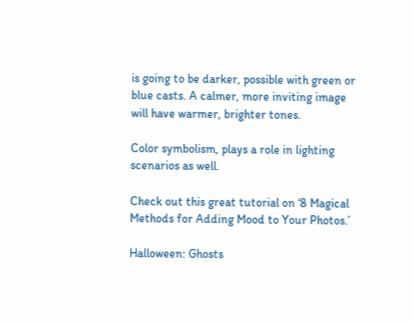is going to be darker, possible with green or blue casts. A calmer, more inviting image will have warmer, brighter tones.

Color symbolism, plays a role in lighting scenarios as well.

Check out this great tutorial on ‘8 Magical Methods for Adding Mood to Your Photos.’

Halloween: Ghosts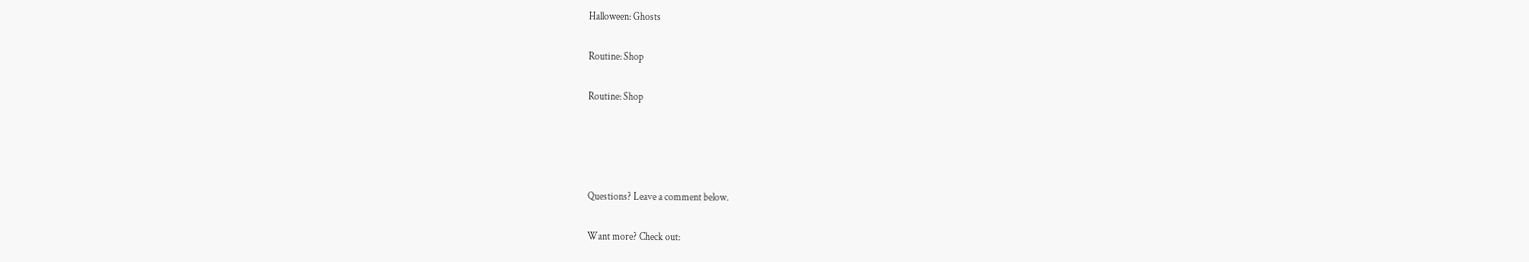Halloween: Ghosts

Routine: Shop

Routine: Shop




Questions? Leave a comment below.

Want more? Check out: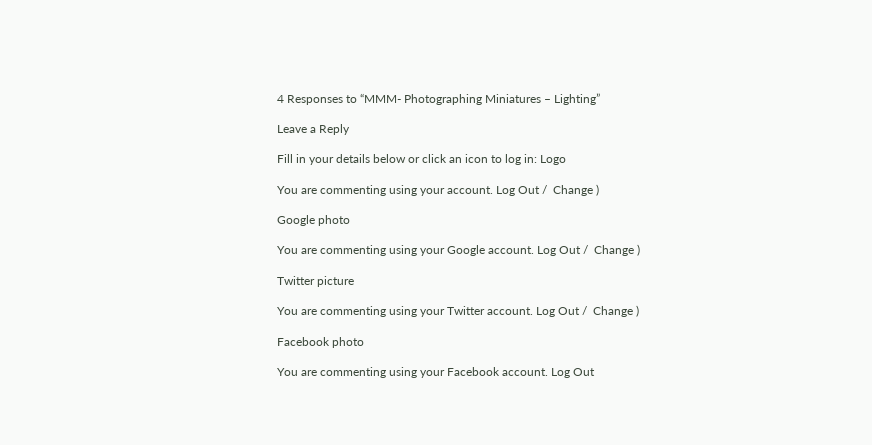4 Responses to “MMM- Photographing Miniatures – Lighting”

Leave a Reply

Fill in your details below or click an icon to log in: Logo

You are commenting using your account. Log Out /  Change )

Google photo

You are commenting using your Google account. Log Out /  Change )

Twitter picture

You are commenting using your Twitter account. Log Out /  Change )

Facebook photo

You are commenting using your Facebook account. Log Out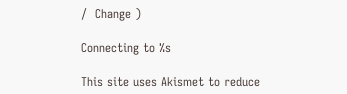/  Change )

Connecting to %s

This site uses Akismet to reduce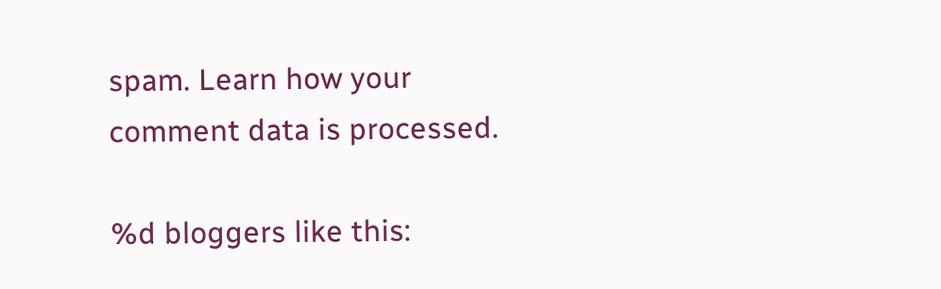spam. Learn how your comment data is processed.

%d bloggers like this: